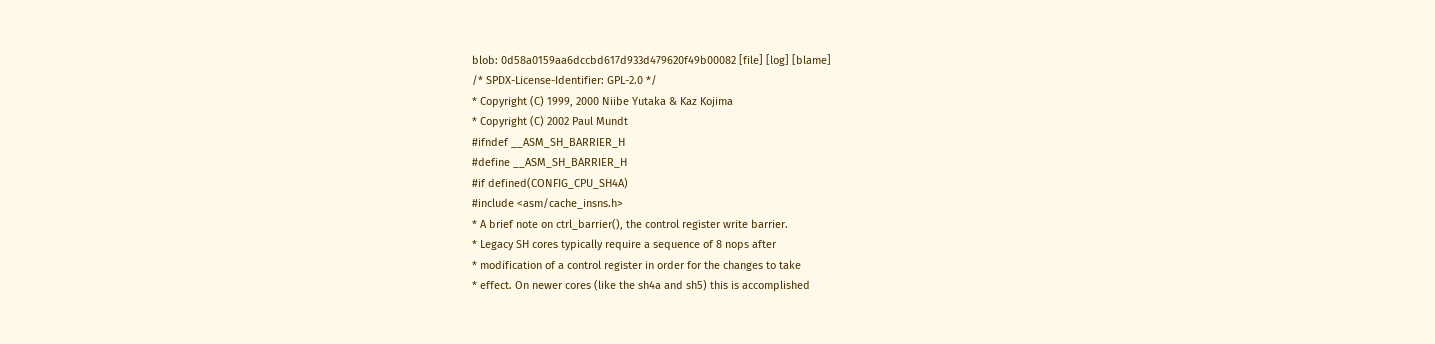blob: 0d58a0159aa6dccbd617d933d479620f49b00082 [file] [log] [blame]
/* SPDX-License-Identifier: GPL-2.0 */
* Copyright (C) 1999, 2000 Niibe Yutaka & Kaz Kojima
* Copyright (C) 2002 Paul Mundt
#ifndef __ASM_SH_BARRIER_H
#define __ASM_SH_BARRIER_H
#if defined(CONFIG_CPU_SH4A)
#include <asm/cache_insns.h>
* A brief note on ctrl_barrier(), the control register write barrier.
* Legacy SH cores typically require a sequence of 8 nops after
* modification of a control register in order for the changes to take
* effect. On newer cores (like the sh4a and sh5) this is accomplished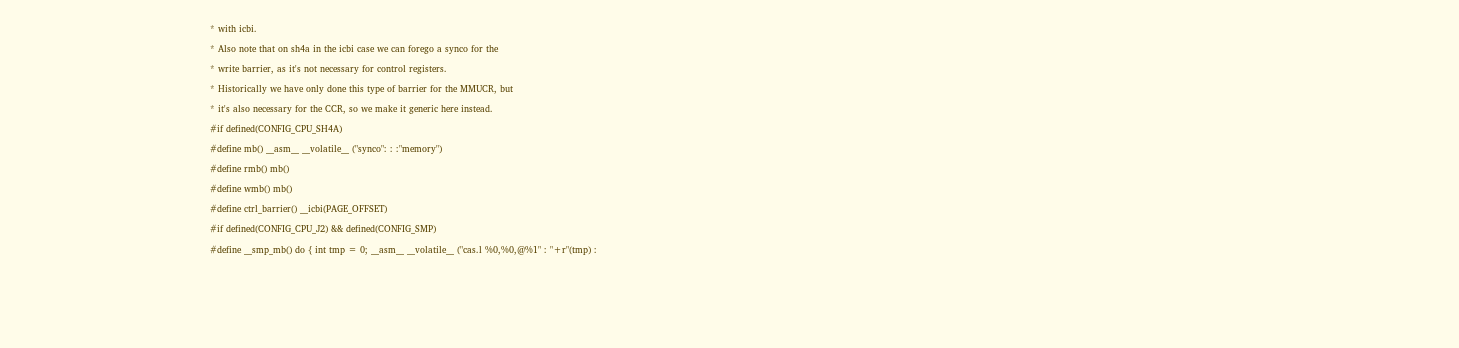* with icbi.
* Also note that on sh4a in the icbi case we can forego a synco for the
* write barrier, as it's not necessary for control registers.
* Historically we have only done this type of barrier for the MMUCR, but
* it's also necessary for the CCR, so we make it generic here instead.
#if defined(CONFIG_CPU_SH4A)
#define mb() __asm__ __volatile__ ("synco": : :"memory")
#define rmb() mb()
#define wmb() mb()
#define ctrl_barrier() __icbi(PAGE_OFFSET)
#if defined(CONFIG_CPU_J2) && defined(CONFIG_SMP)
#define __smp_mb() do { int tmp = 0; __asm__ __volatile__ ("cas.l %0,%0,@%1" : "+r"(tmp) :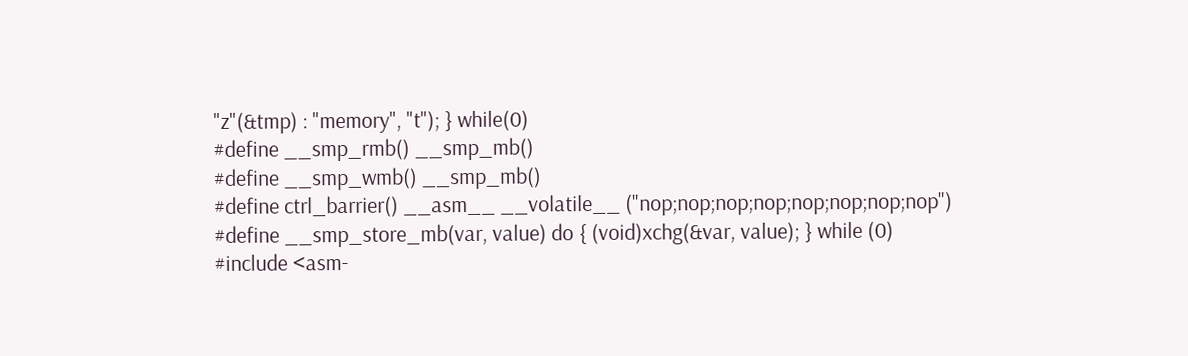"z"(&tmp) : "memory", "t"); } while(0)
#define __smp_rmb() __smp_mb()
#define __smp_wmb() __smp_mb()
#define ctrl_barrier() __asm__ __volatile__ ("nop;nop;nop;nop;nop;nop;nop;nop")
#define __smp_store_mb(var, value) do { (void)xchg(&var, value); } while (0)
#include <asm-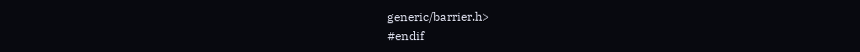generic/barrier.h>
#endif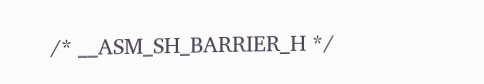/* __ASM_SH_BARRIER_H */